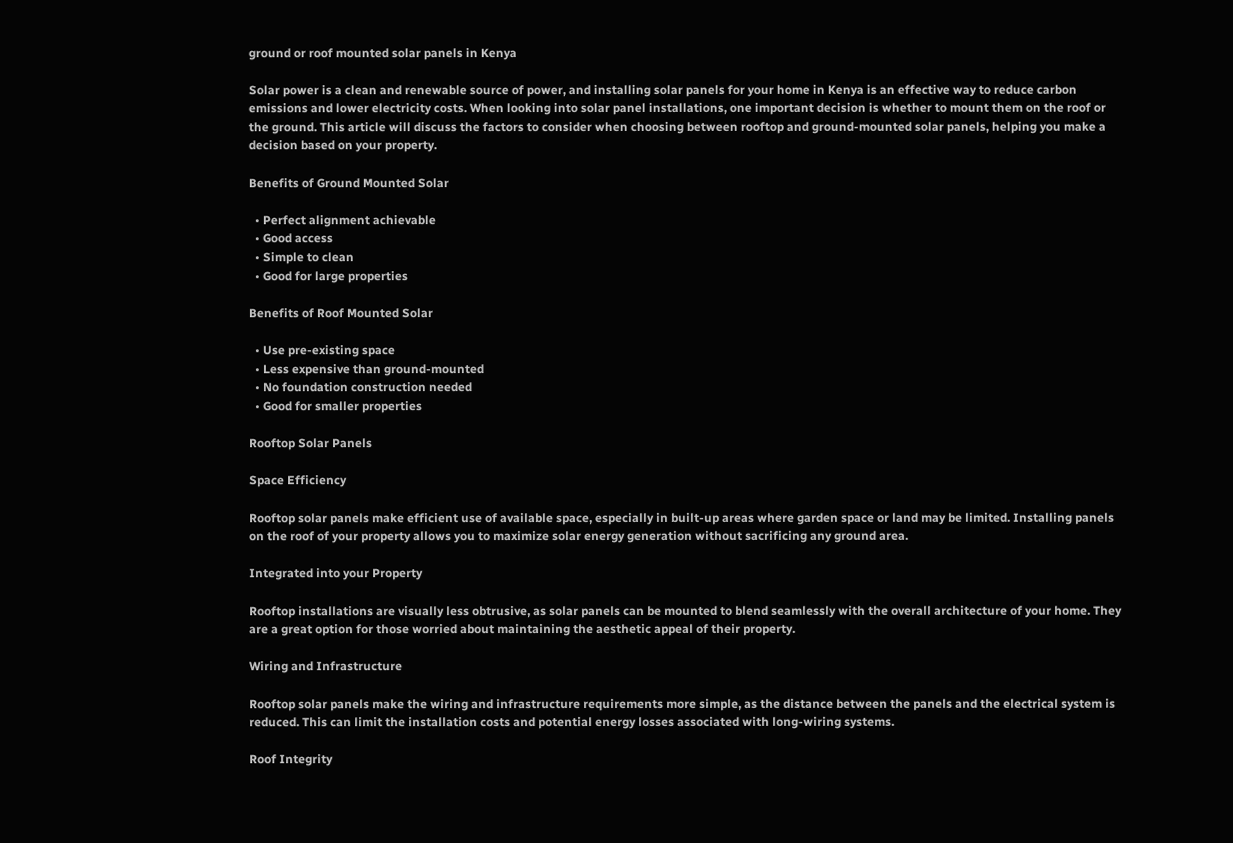ground or roof mounted solar panels in Kenya

Solar power is a clean and renewable source of power, and installing solar panels for your home in Kenya is an effective way to reduce carbon emissions and lower electricity costs. When looking into solar panel installations, one important decision is whether to mount them on the roof or the ground. This article will discuss the factors to consider when choosing between rooftop and ground-mounted solar panels, helping you make a decision based on your property.

Benefits of Ground Mounted Solar

  • Perfect alignment achievable
  • Good access
  • Simple to clean
  • Good for large properties

Benefits of Roof Mounted Solar

  • Use pre-existing space
  • Less expensive than ground-mounted
  • No foundation construction needed
  • Good for smaller properties

Rooftop Solar Panels

Space Efficiency

Rooftop solar panels make efficient use of available space, especially in built-up areas where garden space or land may be limited. Installing panels on the roof of your property allows you to maximize solar energy generation without sacrificing any ground area.

Integrated into your Property

Rooftop installations are visually less obtrusive, as solar panels can be mounted to blend seamlessly with the overall architecture of your home. They are a great option for those worried about maintaining the aesthetic appeal of their property.

Wiring and Infrastructure

Rooftop solar panels make the wiring and infrastructure requirements more simple, as the distance between the panels and the electrical system is reduced. This can limit the installation costs and potential energy losses associated with long-wiring systems.

Roof Integrity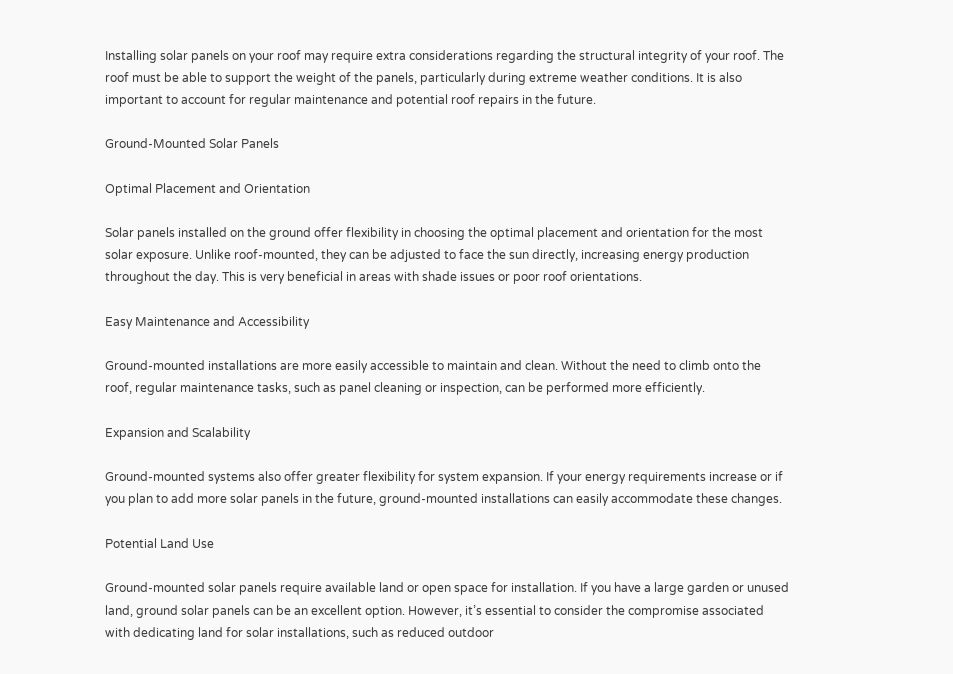Installing solar panels on your roof may require extra considerations regarding the structural integrity of your roof. The roof must be able to support the weight of the panels, particularly during extreme weather conditions. It is also important to account for regular maintenance and potential roof repairs in the future.

Ground-Mounted Solar Panels

Optimal Placement and Orientation

Solar panels installed on the ground offer flexibility in choosing the optimal placement and orientation for the most solar exposure. Unlike roof-mounted, they can be adjusted to face the sun directly, increasing energy production throughout the day. This is very beneficial in areas with shade issues or poor roof orientations.

Easy Maintenance and Accessibility

Ground-mounted installations are more easily accessible to maintain and clean. Without the need to climb onto the roof, regular maintenance tasks, such as panel cleaning or inspection, can be performed more efficiently.

Expansion and Scalability

Ground-mounted systems also offer greater flexibility for system expansion. If your energy requirements increase or if you plan to add more solar panels in the future, ground-mounted installations can easily accommodate these changes.

Potential Land Use

Ground-mounted solar panels require available land or open space for installation. If you have a large garden or unused land, ground solar panels can be an excellent option. However, it’s essential to consider the compromise associated with dedicating land for solar installations, such as reduced outdoor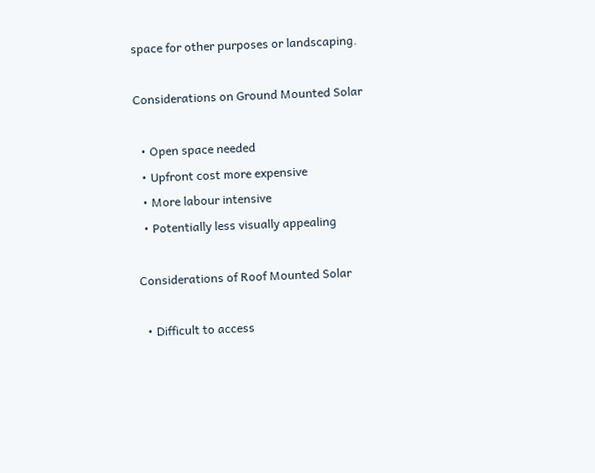space for other purposes or landscaping.

Considerations on Ground Mounted Solar

  • Open space needed
  • Upfront cost more expensive
  • More labour intensive
  • Potentially less visually appealing

Considerations of Roof Mounted Solar

  • Difficult to access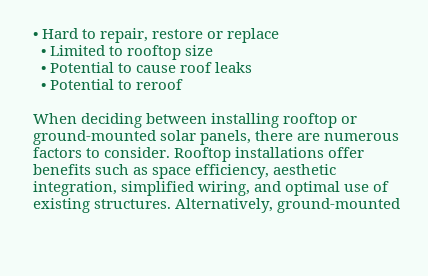• Hard to repair, restore or replace
  • Limited to rooftop size
  • Potential to cause roof leaks
  • Potential to reroof

When deciding between installing rooftop or ground-mounted solar panels, there are numerous factors to consider. Rooftop installations offer benefits such as space efficiency, aesthetic integration, simplified wiring, and optimal use of existing structures. Alternatively, ground-mounted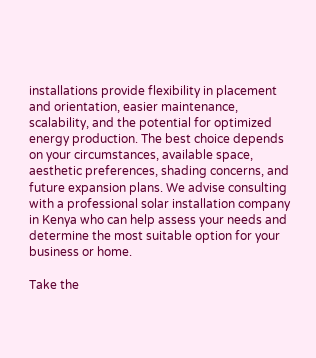installations provide flexibility in placement and orientation, easier maintenance, scalability, and the potential for optimized energy production. The best choice depends on your circumstances, available space, aesthetic preferences, shading concerns, and future expansion plans. We advise consulting with a professional solar installation company in Kenya who can help assess your needs and determine the most suitable option for your business or home.

Take the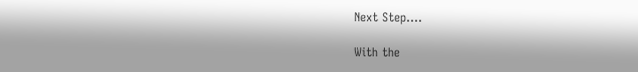Next Step….

With the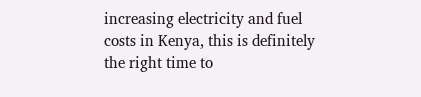increasing electricity and fuel costs in Kenya, this is definitely the right time to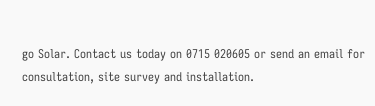go Solar. Contact us today on 0715 020605 or send an email for consultation, site survey and installation.